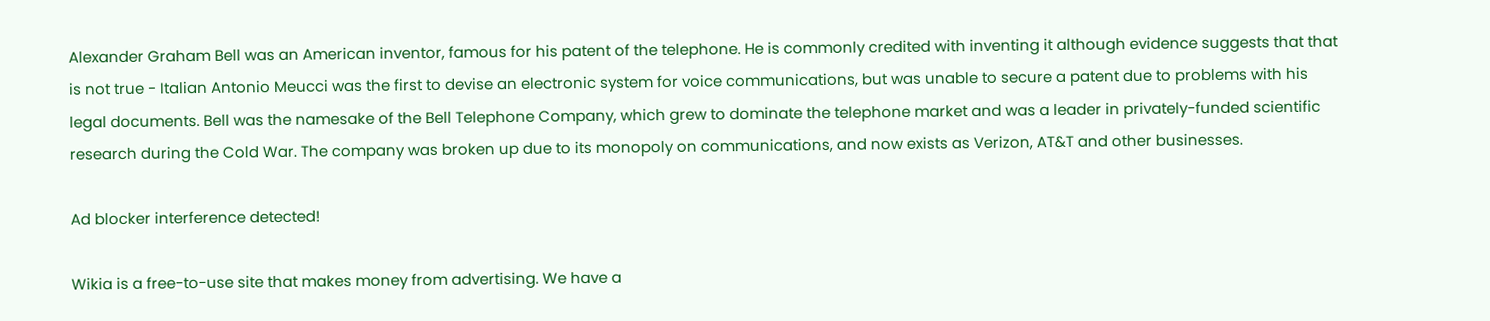Alexander Graham Bell was an American inventor, famous for his patent of the telephone. He is commonly credited with inventing it although evidence suggests that that is not true - Italian Antonio Meucci was the first to devise an electronic system for voice communications, but was unable to secure a patent due to problems with his legal documents. Bell was the namesake of the Bell Telephone Company, which grew to dominate the telephone market and was a leader in privately-funded scientific research during the Cold War. The company was broken up due to its monopoly on communications, and now exists as Verizon, AT&T and other businesses.

Ad blocker interference detected!

Wikia is a free-to-use site that makes money from advertising. We have a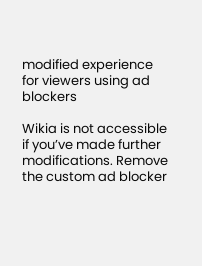modified experience for viewers using ad blockers

Wikia is not accessible if you’ve made further modifications. Remove the custom ad blocker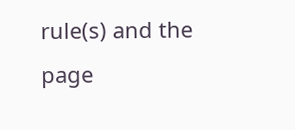rule(s) and the page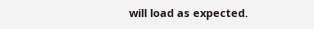will load as expected.